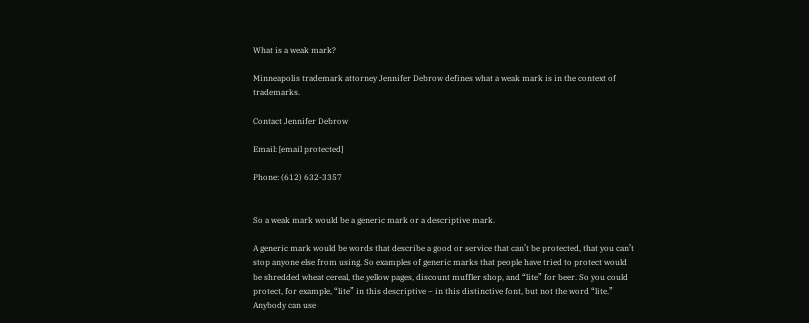What is a weak mark?

Minneapolis trademark attorney Jennifer Debrow defines what a weak mark is in the context of trademarks.

Contact Jennifer Debrow

Email: [email protected]

Phone: (612) 632-3357


So a weak mark would be a generic mark or a descriptive mark.

A generic mark would be words that describe a good or service that can’t be protected, that you can’t stop anyone else from using. So examples of generic marks that people have tried to protect would be shredded wheat cereal, the yellow pages, discount muffler shop, and “lite” for beer. So you could protect, for example, “lite” in this descriptive – in this distinctive font, but not the word “lite.” Anybody can use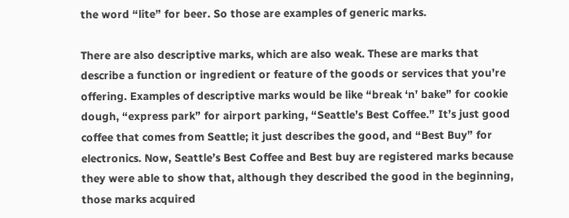the word “lite” for beer. So those are examples of generic marks.

There are also descriptive marks, which are also weak. These are marks that describe a function or ingredient or feature of the goods or services that you’re offering. Examples of descriptive marks would be like “break ‘n’ bake” for cookie dough, “express park” for airport parking, “Seattle’s Best Coffee.” It’s just good coffee that comes from Seattle; it just describes the good, and “Best Buy” for electronics. Now, Seattle’s Best Coffee and Best buy are registered marks because they were able to show that, although they described the good in the beginning, those marks acquired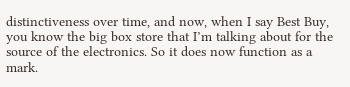distinctiveness over time, and now, when I say Best Buy, you know the big box store that I’m talking about for the source of the electronics. So it does now function as a mark.